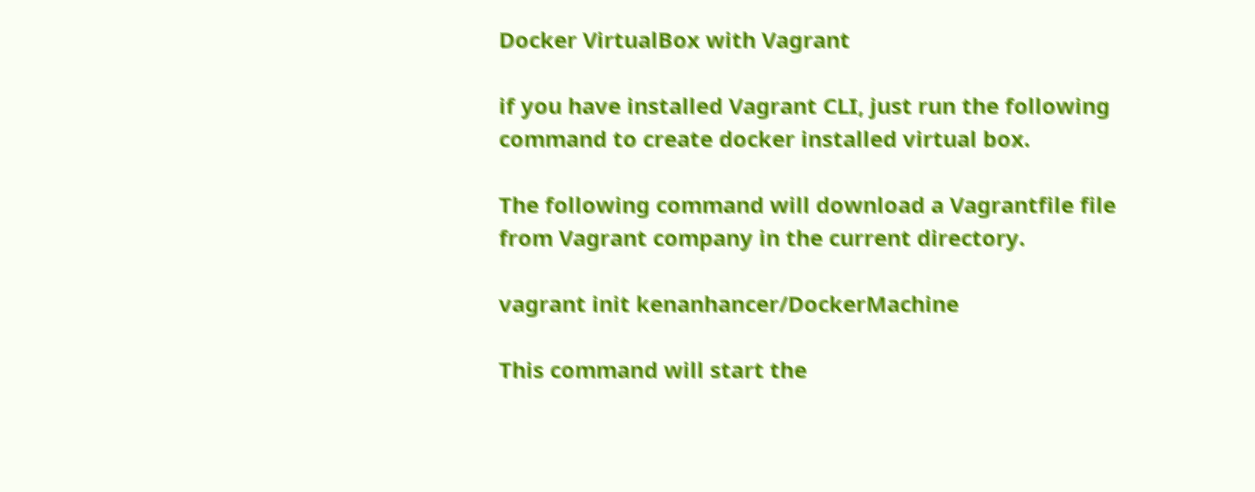Docker VirtualBox with Vagrant

if you have installed Vagrant CLI, just run the following command to create docker installed virtual box.

The following command will download a Vagrantfile file from Vagrant company in the current directory.

vagrant init kenanhancer/DockerMachine

This command will start the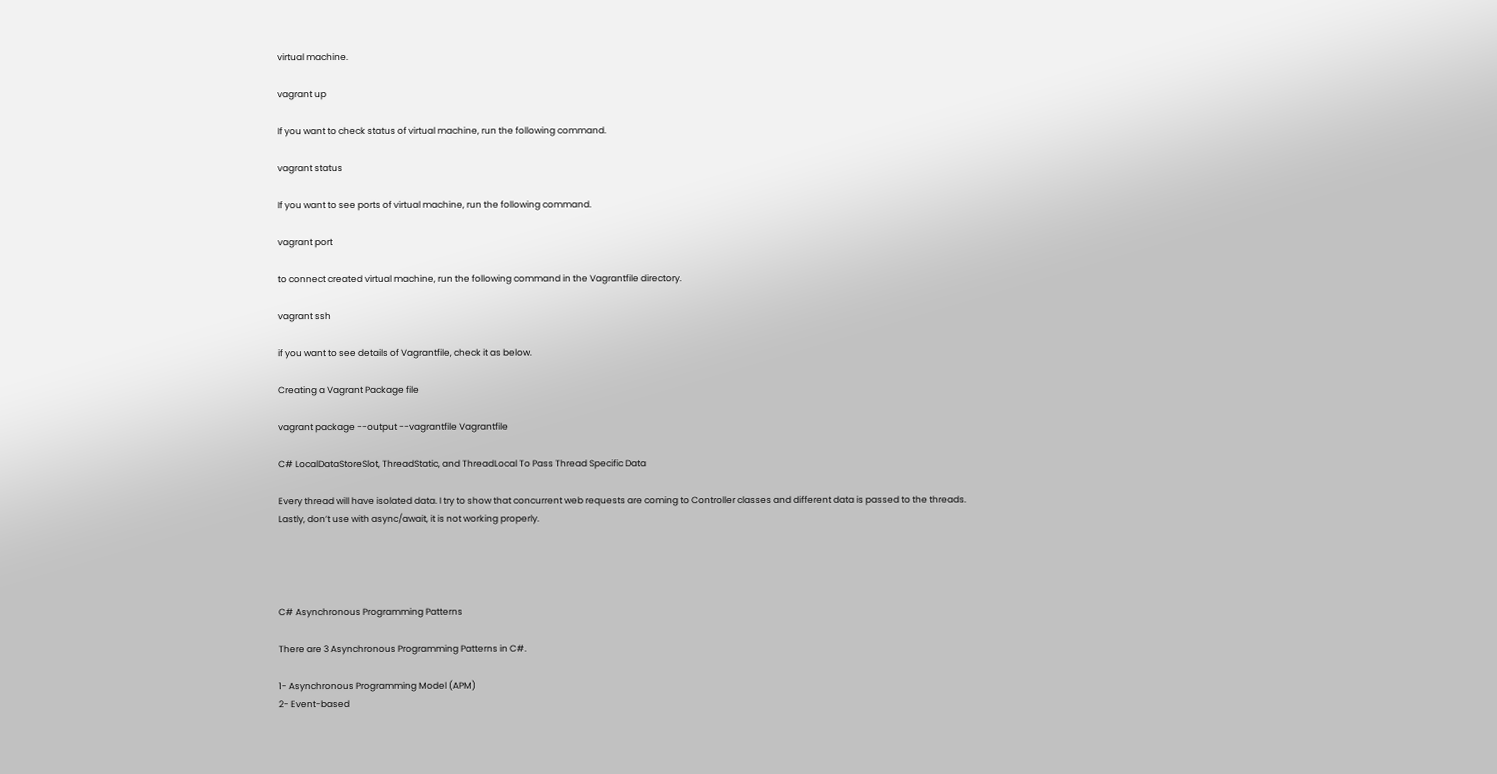virtual machine.

vagrant up

If you want to check status of virtual machine, run the following command.

vagrant status

If you want to see ports of virtual machine, run the following command.

vagrant port

to connect created virtual machine, run the following command in the Vagrantfile directory.

vagrant ssh

if you want to see details of Vagrantfile, check it as below.

Creating a Vagrant Package file

vagrant package --output --vagrantfile Vagrantfile

C# LocalDataStoreSlot, ThreadStatic, and ThreadLocal To Pass Thread Specific Data

Every thread will have isolated data. I try to show that concurrent web requests are coming to Controller classes and different data is passed to the threads. Lastly, don’t use with async/await, it is not working properly.




C# Asynchronous Programming Patterns

There are 3 Asynchronous Programming Patterns in C#.

1- Asynchronous Programming Model (APM)
2- Event-based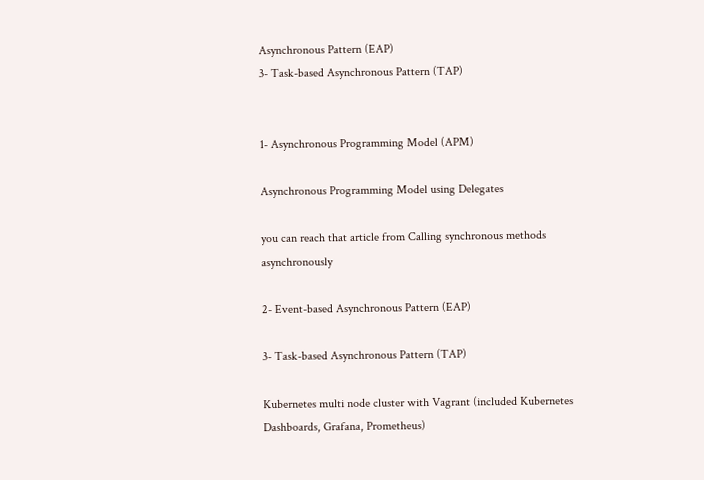Asynchronous Pattern (EAP)
3- Task-based Asynchronous Pattern (TAP)


1- Asynchronous Programming Model (APM)

Asynchronous Programming Model using Delegates

you can reach that article from Calling synchronous methods asynchronously

2- Event-based Asynchronous Pattern (EAP)

3- Task-based Asynchronous Pattern (TAP)

Kubernetes multi node cluster with Vagrant (included Kubernetes Dashboards, Grafana, Prometheus)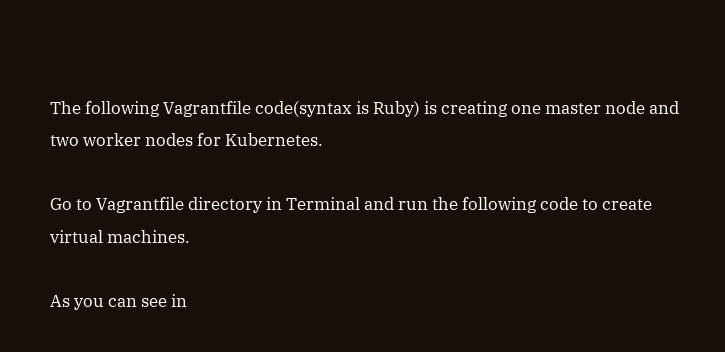The following Vagrantfile code(syntax is Ruby) is creating one master node and two worker nodes for Kubernetes.

Go to Vagrantfile directory in Terminal and run the following code to create virtual machines.

As you can see in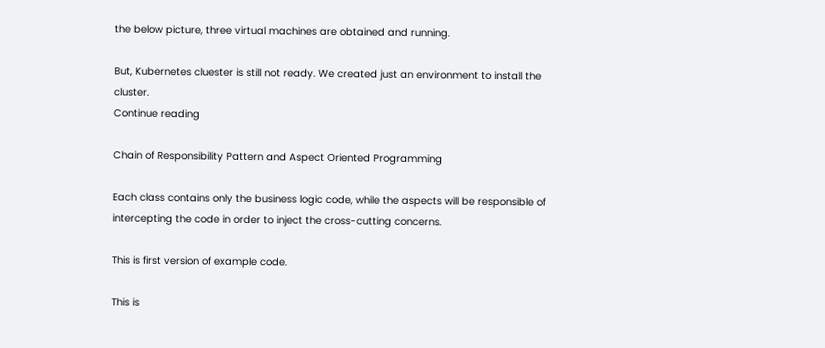the below picture, three virtual machines are obtained and running.

But, Kubernetes cluester is still not ready. We created just an environment to install the cluster.
Continue reading

Chain of Responsibility Pattern and Aspect Oriented Programming

Each class contains only the business logic code, while the aspects will be responsible of intercepting the code in order to inject the cross-cutting concerns.

This is first version of example code.

This is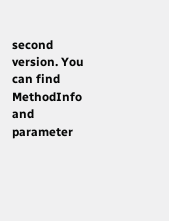second version. You can find MethodInfo and parameter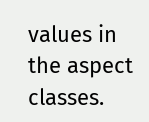values in the aspect classes.